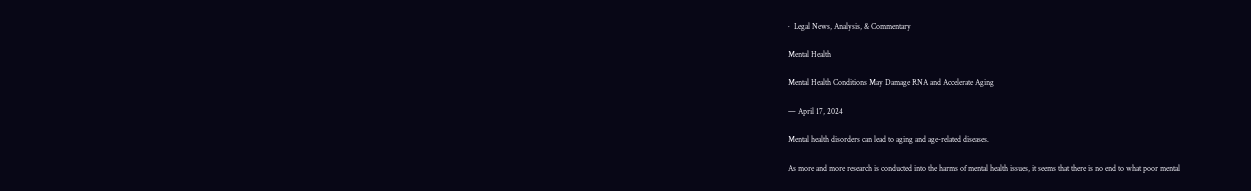·  Legal News, Analysis, & Commentary

Mental Health

Mental Health Conditions May Damage RNA and Accelerate Aging

— April 17, 2024

Mental health disorders can lead to aging and age-related diseases.

As more and more research is conducted into the harms of mental health issues, it seems that there is no end to what poor mental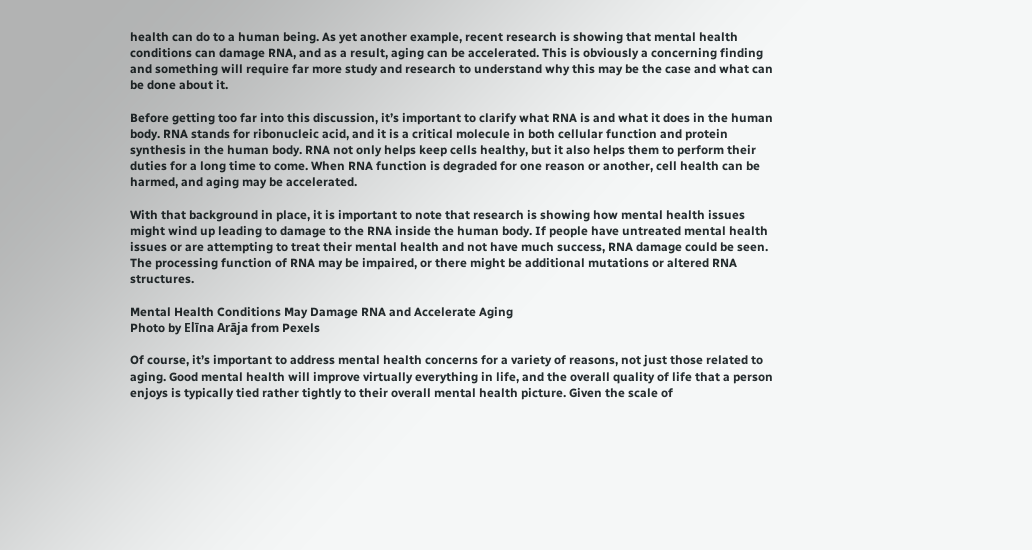health can do to a human being. As yet another example, recent research is showing that mental health conditions can damage RNA, and as a result, aging can be accelerated. This is obviously a concerning finding and something will require far more study and research to understand why this may be the case and what can be done about it.

Before getting too far into this discussion, it’s important to clarify what RNA is and what it does in the human body. RNA stands for ribonucleic acid, and it is a critical molecule in both cellular function and protein synthesis in the human body. RNA not only helps keep cells healthy, but it also helps them to perform their duties for a long time to come. When RNA function is degraded for one reason or another, cell health can be harmed, and aging may be accelerated.

With that background in place, it is important to note that research is showing how mental health issues might wind up leading to damage to the RNA inside the human body. If people have untreated mental health issues or are attempting to treat their mental health and not have much success, RNA damage could be seen. The processing function of RNA may be impaired, or there might be additional mutations or altered RNA structures.

Mental Health Conditions May Damage RNA and Accelerate Aging
Photo by Elīna Arāja from Pexels

Of course, it’s important to address mental health concerns for a variety of reasons, not just those related to aging. Good mental health will improve virtually everything in life, and the overall quality of life that a person enjoys is typically tied rather tightly to their overall mental health picture. Given the scale of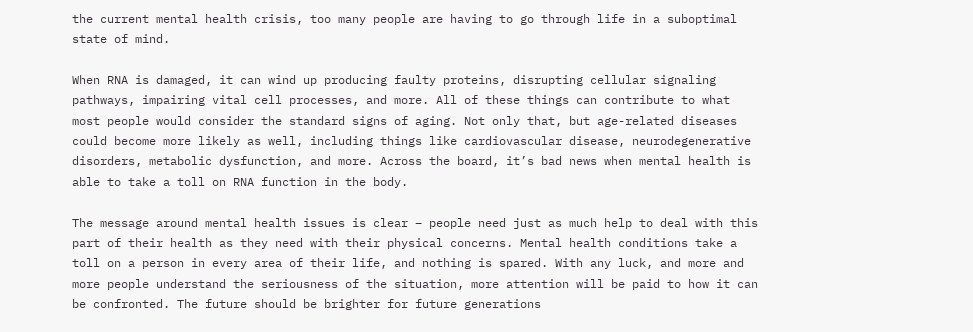the current mental health crisis, too many people are having to go through life in a suboptimal state of mind.

When RNA is damaged, it can wind up producing faulty proteins, disrupting cellular signaling pathways, impairing vital cell processes, and more. All of these things can contribute to what most people would consider the standard signs of aging. Not only that, but age-related diseases could become more likely as well, including things like cardiovascular disease, neurodegenerative disorders, metabolic dysfunction, and more. Across the board, it’s bad news when mental health is able to take a toll on RNA function in the body.

The message around mental health issues is clear – people need just as much help to deal with this part of their health as they need with their physical concerns. Mental health conditions take a toll on a person in every area of their life, and nothing is spared. With any luck, and more and more people understand the seriousness of the situation, more attention will be paid to how it can be confronted. The future should be brighter for future generations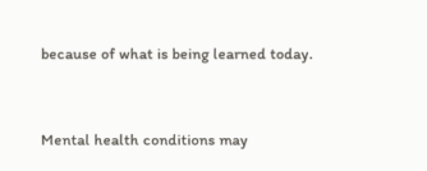because of what is being learned today.


Mental health conditions may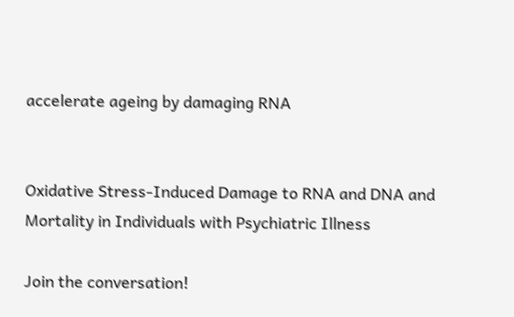accelerate ageing by damaging RNA


Oxidative Stress-Induced Damage to RNA and DNA and Mortality in Individuals with Psychiatric Illness

Join the conversation!